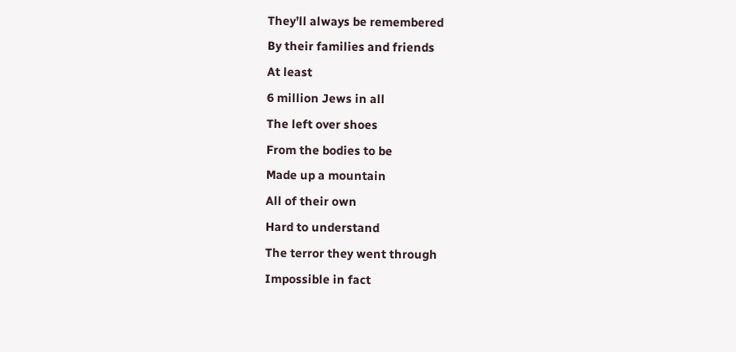They’ll always be remembered
By their families and friends
At least
6 million Jews in all
The left over shoes
From the bodies to be
Made up a mountain
All of their own
Hard to understand
The terror they went through
Impossible in fact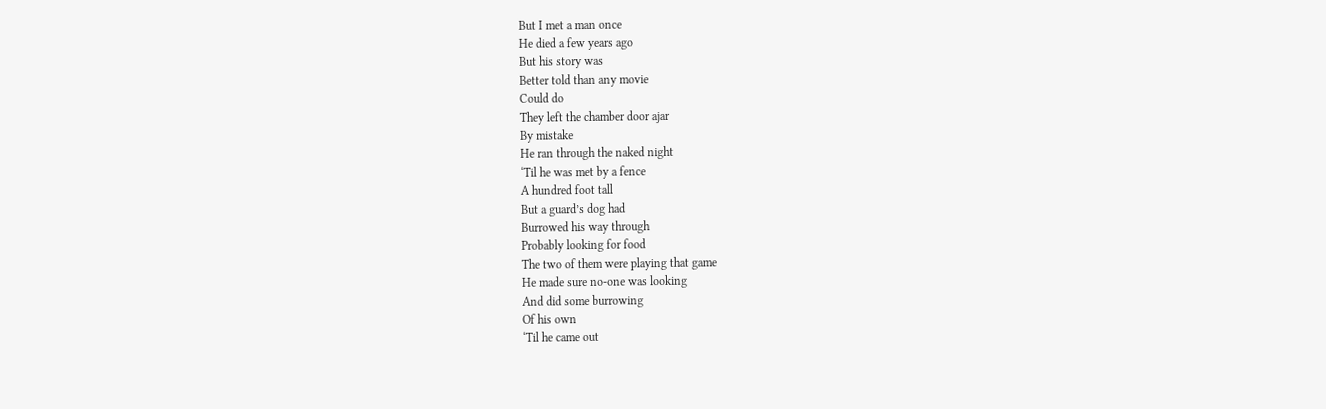But I met a man once
He died a few years ago
But his story was
Better told than any movie
Could do
They left the chamber door ajar
By mistake
He ran through the naked night
‘Til he was met by a fence
A hundred foot tall
But a guard’s dog had
Burrowed his way through
Probably looking for food
The two of them were playing that game
He made sure no-one was looking
And did some burrowing
Of his own
‘Til he came out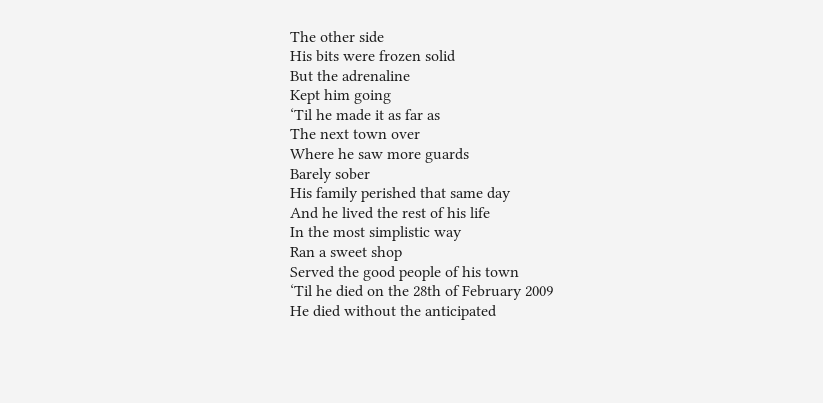The other side
His bits were frozen solid
But the adrenaline
Kept him going
‘Til he made it as far as
The next town over
Where he saw more guards
Barely sober
His family perished that same day
And he lived the rest of his life
In the most simplistic way
Ran a sweet shop
Served the good people of his town
‘Til he died on the 28th of February 2009
He died without the anticipated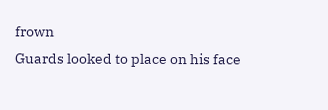frown
Guards looked to place on his face